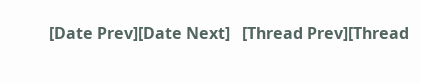[Date Prev][Date Next]   [Thread Prev][Thread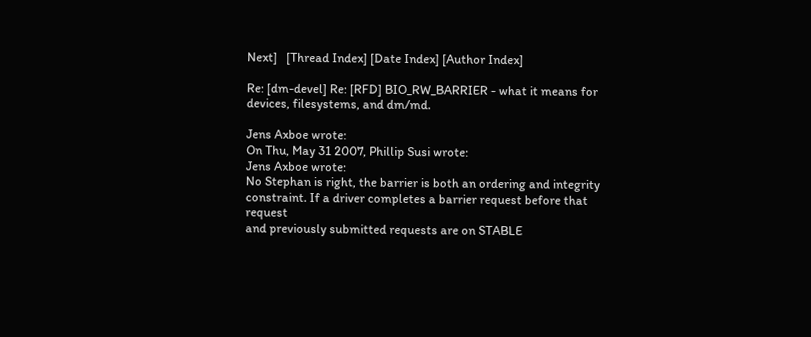Next]   [Thread Index] [Date Index] [Author Index]

Re: [dm-devel] Re: [RFD] BIO_RW_BARRIER - what it means for devices, filesystems, and dm/md.

Jens Axboe wrote:
On Thu, May 31 2007, Phillip Susi wrote:
Jens Axboe wrote:
No Stephan is right, the barrier is both an ordering and integrity
constraint. If a driver completes a barrier request before that request
and previously submitted requests are on STABLE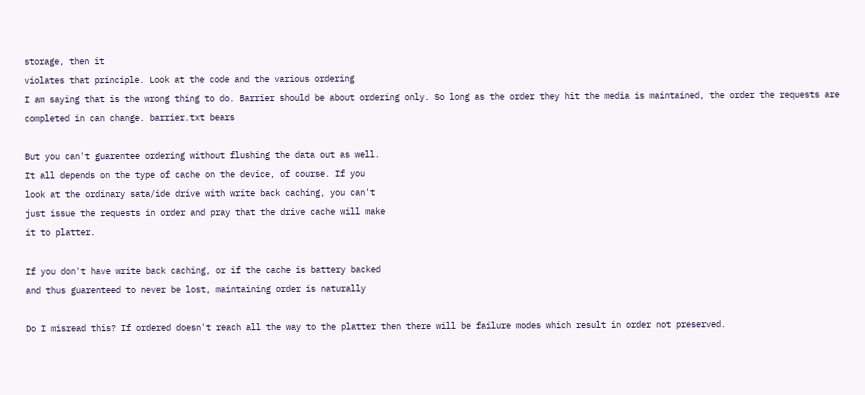storage, then it
violates that principle. Look at the code and the various ordering
I am saying that is the wrong thing to do. Barrier should be about ordering only. So long as the order they hit the media is maintained, the order the requests are completed in can change. barrier.txt bears

But you can't guarentee ordering without flushing the data out as well.
It all depends on the type of cache on the device, of course. If you
look at the ordinary sata/ide drive with write back caching, you can't
just issue the requests in order and pray that the drive cache will make
it to platter.

If you don't have write back caching, or if the cache is battery backed
and thus guarenteed to never be lost, maintaining order is naturally

Do I misread this? If ordered doesn't reach all the way to the platter then there will be failure modes which result in order not preserved.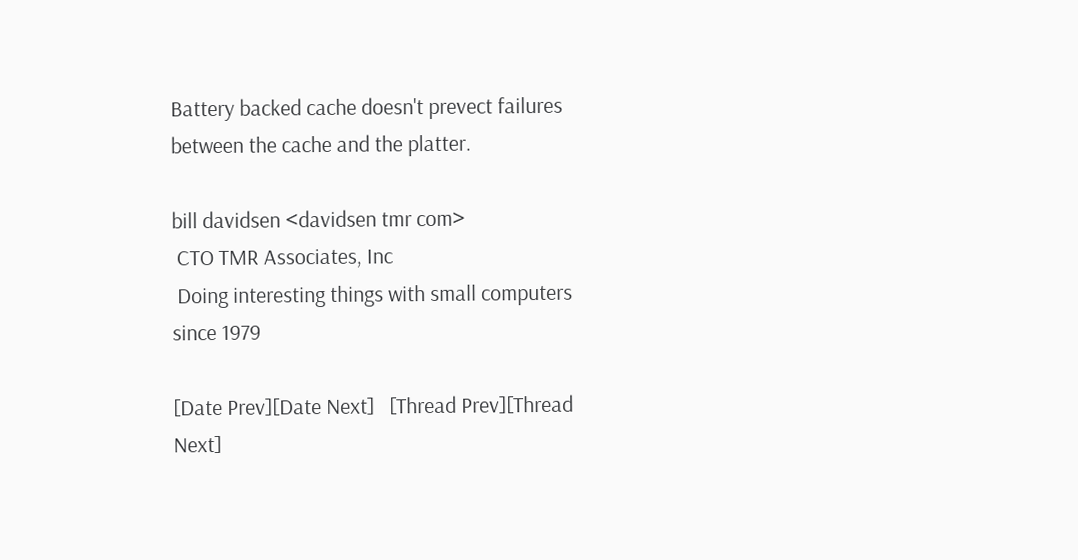Battery backed cache doesn't prevect failures between the cache and the platter.

bill davidsen <davidsen tmr com>
 CTO TMR Associates, Inc
 Doing interesting things with small computers since 1979

[Date Prev][Date Next]   [Thread Prev][Thread Next]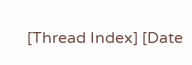[Thread Index] [Date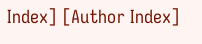Index] [Author Index]